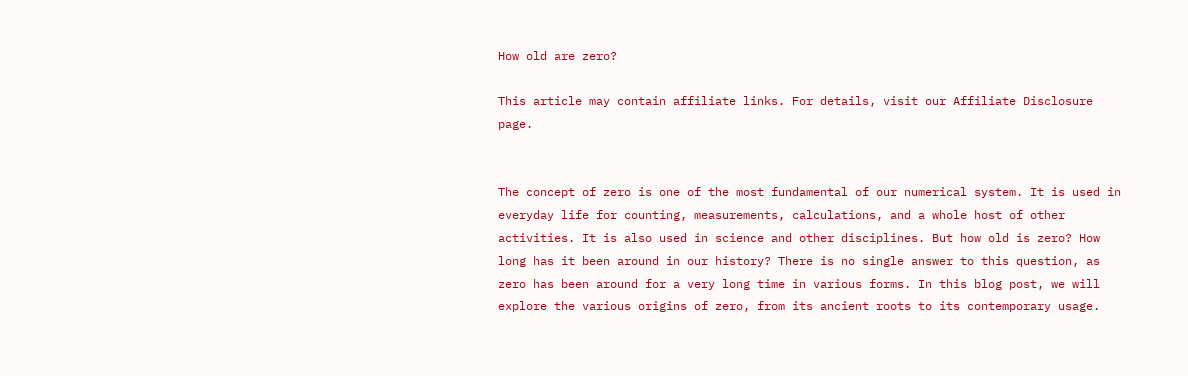How old are zero?

This article may contain affiliate links. For details, visit our Affiliate Disclosure page.


The concept of zero is one of the most fundamental of our numerical system. It is used in everyday life for counting, measurements, calculations, and a whole host of other activities. It is also used in science and other disciplines. But how old is zero? How long has it been around in our history? There is no single answer to this question, as zero has been around for a very long time in various forms. In this blog post, we will explore the various origins of zero, from its ancient roots to its contemporary usage.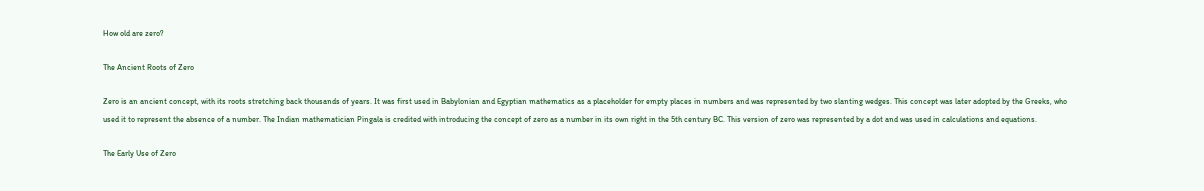How old are zero?

The Ancient Roots of Zero

Zero is an ancient concept, with its roots stretching back thousands of years. It was first used in Babylonian and Egyptian mathematics as a placeholder for empty places in numbers and was represented by two slanting wedges. This concept was later adopted by the Greeks, who used it to represent the absence of a number. The Indian mathematician Pingala is credited with introducing the concept of zero as a number in its own right in the 5th century BC. This version of zero was represented by a dot and was used in calculations and equations.

The Early Use of Zero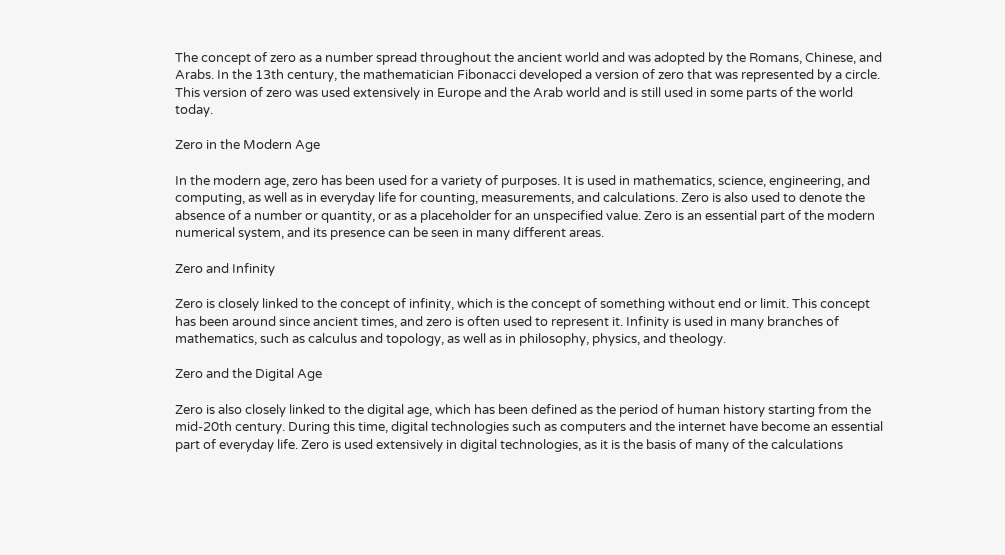The concept of zero as a number spread throughout the ancient world and was adopted by the Romans, Chinese, and Arabs. In the 13th century, the mathematician Fibonacci developed a version of zero that was represented by a circle. This version of zero was used extensively in Europe and the Arab world and is still used in some parts of the world today.

Zero in the Modern Age

In the modern age, zero has been used for a variety of purposes. It is used in mathematics, science, engineering, and computing, as well as in everyday life for counting, measurements, and calculations. Zero is also used to denote the absence of a number or quantity, or as a placeholder for an unspecified value. Zero is an essential part of the modern numerical system, and its presence can be seen in many different areas.

Zero and Infinity

Zero is closely linked to the concept of infinity, which is the concept of something without end or limit. This concept has been around since ancient times, and zero is often used to represent it. Infinity is used in many branches of mathematics, such as calculus and topology, as well as in philosophy, physics, and theology.

Zero and the Digital Age

Zero is also closely linked to the digital age, which has been defined as the period of human history starting from the mid-20th century. During this time, digital technologies such as computers and the internet have become an essential part of everyday life. Zero is used extensively in digital technologies, as it is the basis of many of the calculations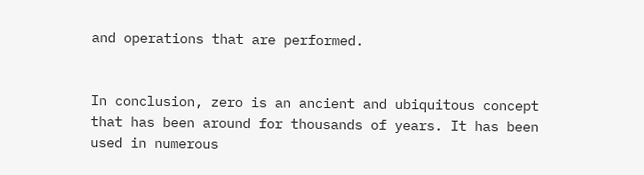and operations that are performed.


In conclusion, zero is an ancient and ubiquitous concept that has been around for thousands of years. It has been used in numerous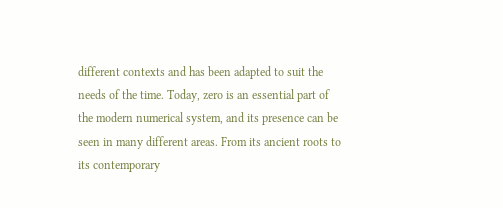different contexts and has been adapted to suit the needs of the time. Today, zero is an essential part of the modern numerical system, and its presence can be seen in many different areas. From its ancient roots to its contemporary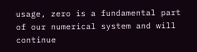usage, zero is a fundamental part of our numerical system and will continue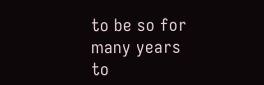to be so for many years to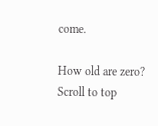come.

How old are zero?
Scroll to top